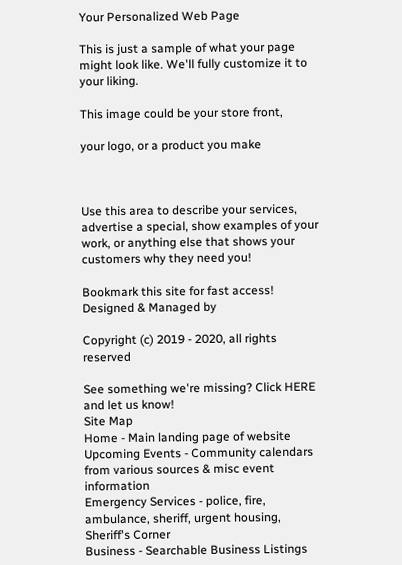Your Personalized Web Page

This is just a sample of what your page might look like. We'll fully customize it to your liking.

This image could be your store front,

your logo, or a product you make



Use this area to describe your services, advertise a special, show examples of your work, or anything else that shows your customers why they need you!

Bookmark this site for fast access!
Designed & Managed by

Copyright (c) 2019 - 2020, all rights reserved

See something we're missing? Click HERE and let us know!
Site Map
Home - Main landing page of website
Upcoming Events - Community calendars from various sources & misc event information
Emergency Services - police, fire, ambulance, sheriff, urgent housing, Sheriff's Corner
Business - Searchable Business Listings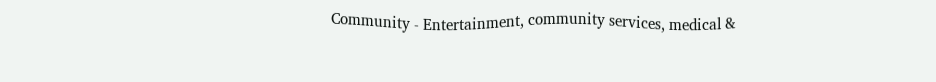Community - Entertainment, community services, medical &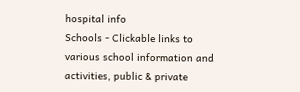hospital info
Schools - Clickable links to various school information and activities, public & private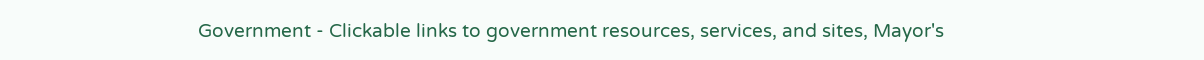Government - Clickable links to government resources, services, and sites, Mayor's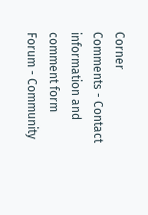Corner
Comments - Contact information and comment form
Forum - Community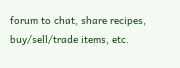forum to chat, share recipes, buy/sell/trade items, etc.